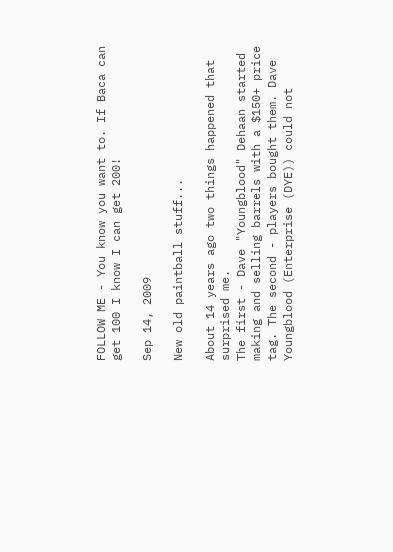FOLLOW ME - You know you want to. If Baca can get 100 I know I can get 200!

Sep 14, 2009

New old paintball stuff...

About 14 years ago two things happened that surprised me.
The first - Dave "Youngblood" Dehaan started making and selling barrels with a $150+ price tag. The second - players bought them. Dave Youngblood (Enterprise (DYE)) could not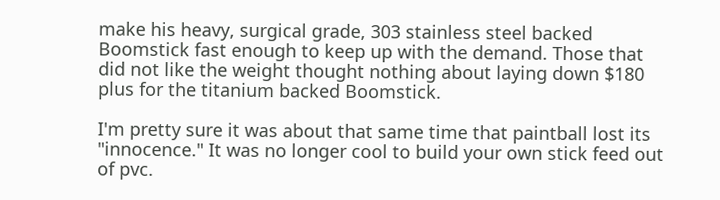make his heavy, surgical grade, 303 stainless steel backed Boomstick fast enough to keep up with the demand. Those that did not like the weight thought nothing about laying down $180 plus for the titanium backed Boomstick.

I'm pretty sure it was about that same time that paintball lost its "innocence." It was no longer cool to build your own stick feed out of pvc.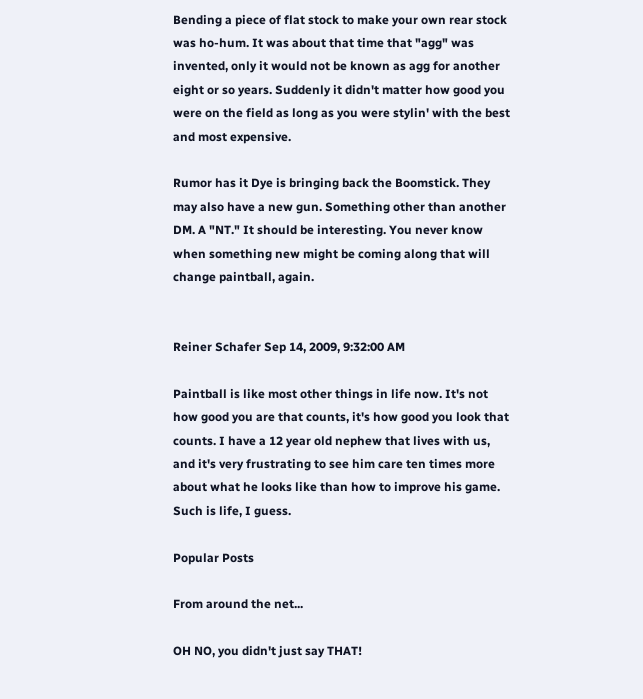Bending a piece of flat stock to make your own rear stock was ho-hum. It was about that time that "agg" was invented, only it would not be known as agg for another eight or so years. Suddenly it didn't matter how good you were on the field as long as you were stylin' with the best and most expensive.

Rumor has it Dye is bringing back the Boomstick. They may also have a new gun. Something other than another DM. A "NT." It should be interesting. You never know when something new might be coming along that will change paintball, again.


Reiner Schafer Sep 14, 2009, 9:32:00 AM

Paintball is like most other things in life now. It's not how good you are that counts, it's how good you look that counts. I have a 12 year old nephew that lives with us, and it's very frustrating to see him care ten times more about what he looks like than how to improve his game. Such is life, I guess.

Popular Posts

From around the net...

OH NO, you didn't just say THAT!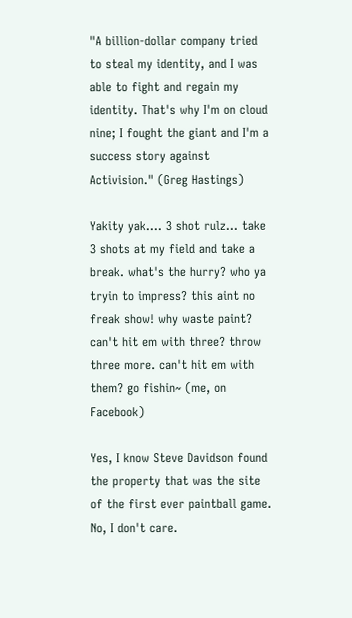"A billion-dollar company tried to steal my identity, and I was able to fight and regain my identity. That's why I'm on cloud nine; I fought the giant and I'm a success story against Activision." (Greg Hastings)

Yakity yak.... 3 shot rulz... take 3 shots at my field and take a break. what's the hurry? who ya tryin to impress? this aint no freak show! why waste paint? can't hit em with three? throw three more. can't hit em with them? go fishin~ (me, on Facebook)

Yes, I know Steve Davidson found the property that was the site of the first ever paintball game. No, I don't care.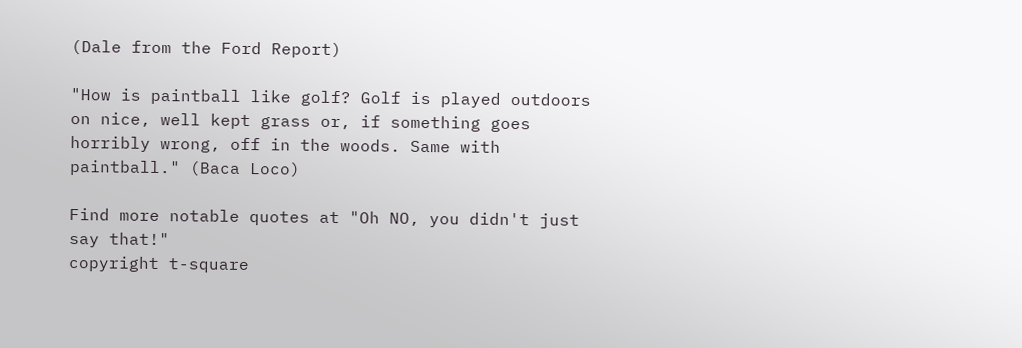(Dale from the Ford Report)

"How is paintball like golf? Golf is played outdoors on nice, well kept grass or, if something goes horribly wrong, off in the woods. Same with paintball." (Baca Loco)

Find more notable quotes at "Oh NO, you didn't just say that!"
copyright t-square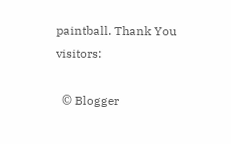paintball. Thank You visitors:

  © Blogger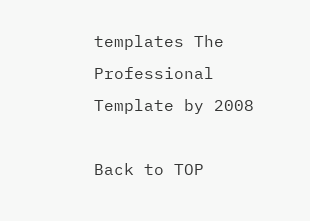templates The Professional Template by 2008

Back to TOP